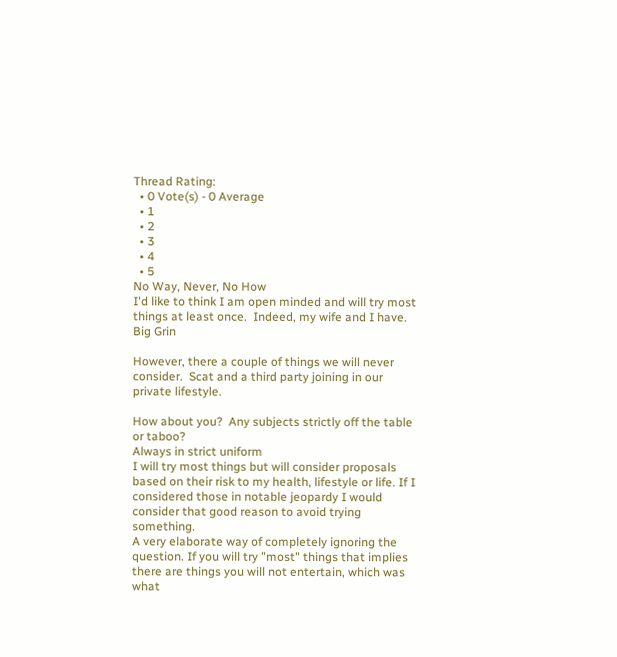Thread Rating:
  • 0 Vote(s) - 0 Average
  • 1
  • 2
  • 3
  • 4
  • 5
No Way, Never, No How
I'd like to think I am open minded and will try most things at least once.  Indeed, my wife and I have.   Big Grin

However, there a couple of things we will never consider.  Scat and a third party joining in our private lifestyle.

How about you?  Any subjects strictly off the table or taboo?
Always in strict uniform
I will try most things but will consider proposals based on their risk to my health, lifestyle or life. If I considered those in notable jeopardy I would consider that good reason to avoid trying something.
A very elaborate way of completely ignoring the question. If you will try "most" things that implies there are things you will not entertain, which was what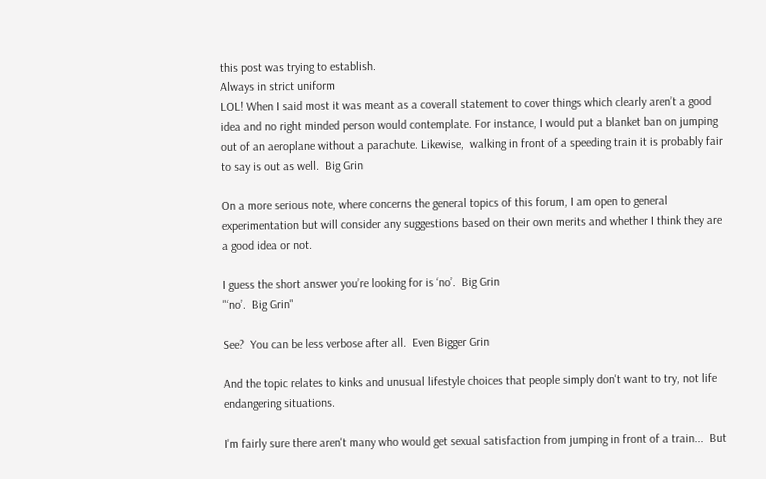this post was trying to establish.
Always in strict uniform
LOL! When I said most it was meant as a coverall statement to cover things which clearly aren’t a good idea and no right minded person would contemplate. For instance, I would put a blanket ban on jumping out of an aeroplane without a parachute. Likewise,  walking in front of a speeding train it is probably fair to say is out as well.  Big Grin

On a more serious note, where concerns the general topics of this forum, I am open to general experimentation but will consider any suggestions based on their own merits and whether I think they are a good idea or not.

I guess the short answer you’re looking for is ‘no’.  Big Grin
"‘no’.  Big Grin"

See?  You can be less verbose after all.  Even Bigger Grin

And the topic relates to kinks and unusual lifestyle choices that people simply don't want to try, not life endangering situations.

I'm fairly sure there aren't many who would get sexual satisfaction from jumping in front of a train...  But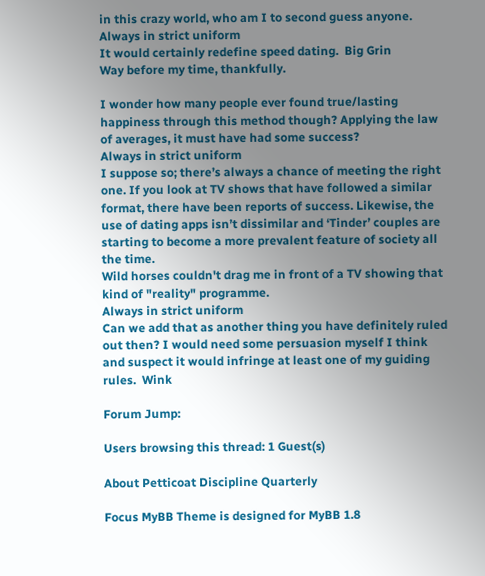in this crazy world, who am I to second guess anyone.
Always in strict uniform
It would certainly redefine speed dating.  Big Grin
Way before my time, thankfully.

I wonder how many people ever found true/lasting happiness through this method though? Applying the law of averages, it must have had some success?
Always in strict uniform
I suppose so; there’s always a chance of meeting the right one. If you look at TV shows that have followed a similar format, there have been reports of success. Likewise, the use of dating apps isn’t dissimilar and ‘Tinder’ couples are starting to become a more prevalent feature of society all the time.
Wild horses couldn't drag me in front of a TV showing that kind of "reality" programme.
Always in strict uniform
Can we add that as another thing you have definitely ruled out then? I would need some persuasion myself I think and suspect it would infringe at least one of my guiding rules.  Wink

Forum Jump:

Users browsing this thread: 1 Guest(s)

About Petticoat Discipline Quarterly

Focus MyBB Theme is designed for MyBB 1.8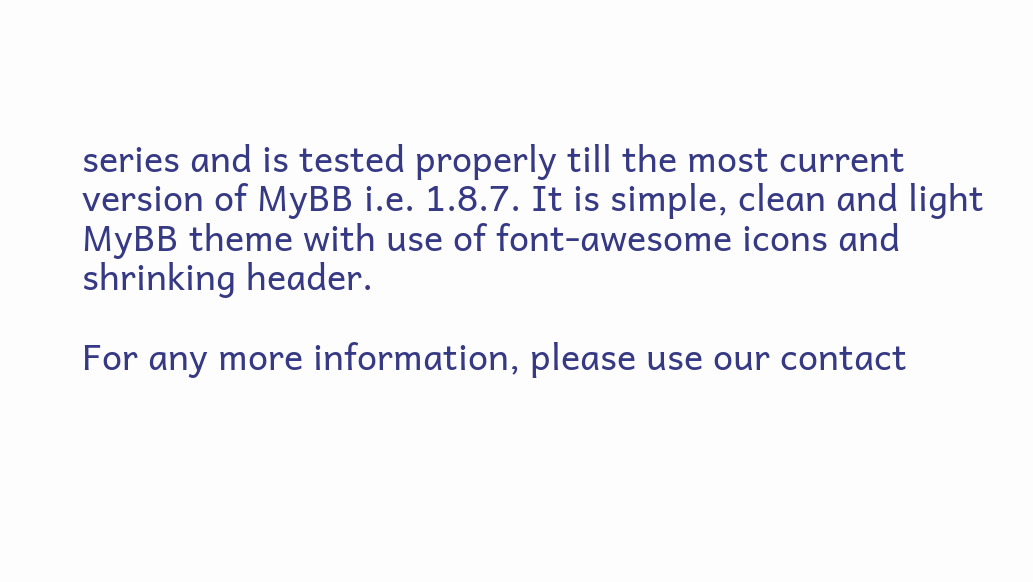series and is tested properly till the most current version of MyBB i.e. 1.8.7. It is simple, clean and light MyBB theme with use of font-awesome icons and shrinking header.

For any more information, please use our contact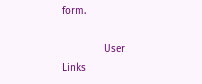form.

              User Links